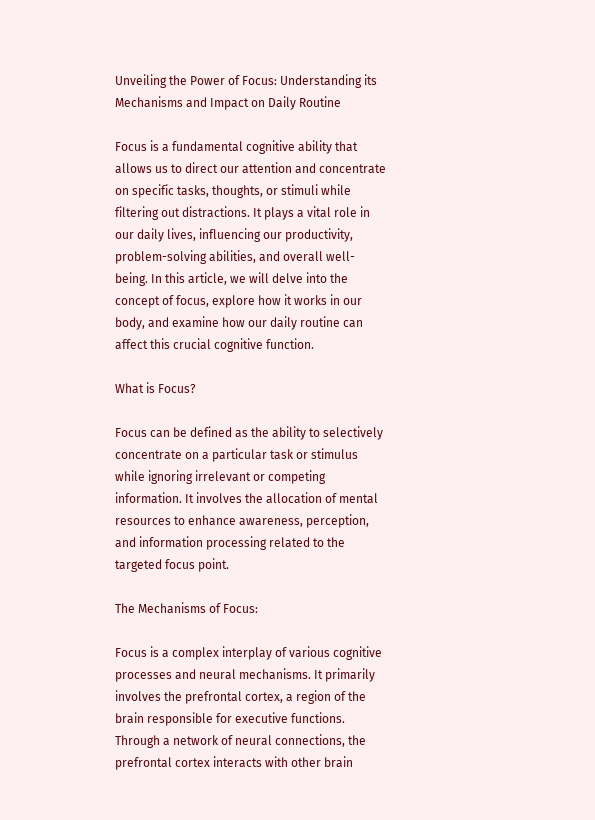Unveiling the Power of Focus: Understanding its Mechanisms and Impact on Daily Routine

Focus is a fundamental cognitive ability that allows us to direct our attention and concentrate on specific tasks, thoughts, or stimuli while filtering out distractions. It plays a vital role in our daily lives, influencing our productivity, problem-solving abilities, and overall well-being. In this article, we will delve into the concept of focus, explore how it works in our body, and examine how our daily routine can affect this crucial cognitive function.

What is Focus?

Focus can be defined as the ability to selectively concentrate on a particular task or stimulus while ignoring irrelevant or competing information. It involves the allocation of mental resources to enhance awareness, perception, and information processing related to the targeted focus point.

The Mechanisms of Focus:

Focus is a complex interplay of various cognitive processes and neural mechanisms. It primarily involves the prefrontal cortex, a region of the brain responsible for executive functions. Through a network of neural connections, the prefrontal cortex interacts with other brain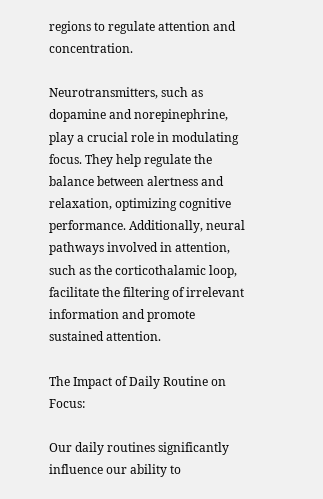regions to regulate attention and concentration.

Neurotransmitters, such as dopamine and norepinephrine, play a crucial role in modulating focus. They help regulate the balance between alertness and relaxation, optimizing cognitive performance. Additionally, neural pathways involved in attention, such as the corticothalamic loop, facilitate the filtering of irrelevant information and promote sustained attention.

The Impact of Daily Routine on Focus:

Our daily routines significantly influence our ability to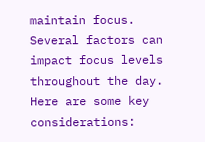maintain focus. Several factors can impact focus levels throughout the day. Here are some key considerations: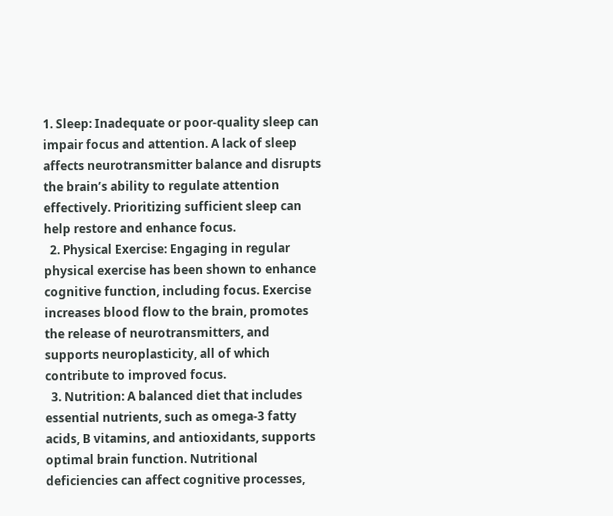1. Sleep: Inadequate or poor-quality sleep can impair focus and attention. A lack of sleep affects neurotransmitter balance and disrupts the brain’s ability to regulate attention effectively. Prioritizing sufficient sleep can help restore and enhance focus.
  2. Physical Exercise: Engaging in regular physical exercise has been shown to enhance cognitive function, including focus. Exercise increases blood flow to the brain, promotes the release of neurotransmitters, and supports neuroplasticity, all of which contribute to improved focus.
  3. Nutrition: A balanced diet that includes essential nutrients, such as omega-3 fatty acids, B vitamins, and antioxidants, supports optimal brain function. Nutritional deficiencies can affect cognitive processes,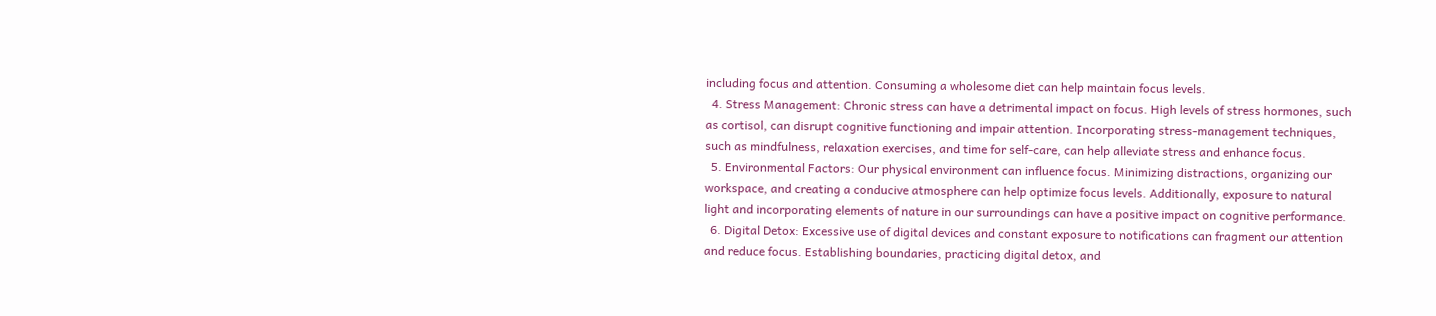including focus and attention. Consuming a wholesome diet can help maintain focus levels.
  4. Stress Management: Chronic stress can have a detrimental impact on focus. High levels of stress hormones, such as cortisol, can disrupt cognitive functioning and impair attention. Incorporating stress-management techniques, such as mindfulness, relaxation exercises, and time for self-care, can help alleviate stress and enhance focus.
  5. Environmental Factors: Our physical environment can influence focus. Minimizing distractions, organizing our workspace, and creating a conducive atmosphere can help optimize focus levels. Additionally, exposure to natural light and incorporating elements of nature in our surroundings can have a positive impact on cognitive performance.
  6. Digital Detox: Excessive use of digital devices and constant exposure to notifications can fragment our attention and reduce focus. Establishing boundaries, practicing digital detox, and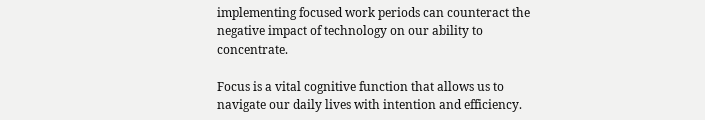implementing focused work periods can counteract the negative impact of technology on our ability to concentrate.

Focus is a vital cognitive function that allows us to navigate our daily lives with intention and efficiency.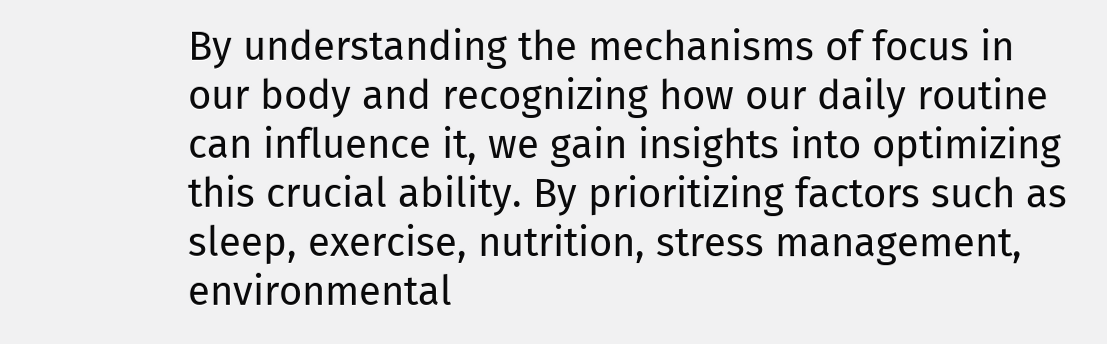By understanding the mechanisms of focus in our body and recognizing how our daily routine can influence it, we gain insights into optimizing this crucial ability. By prioritizing factors such as sleep, exercise, nutrition, stress management, environmental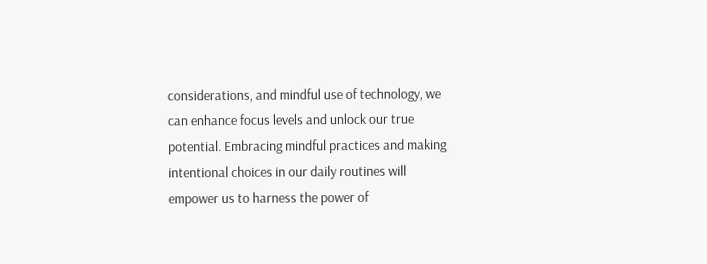considerations, and mindful use of technology, we can enhance focus levels and unlock our true potential. Embracing mindful practices and making intentional choices in our daily routines will empower us to harness the power of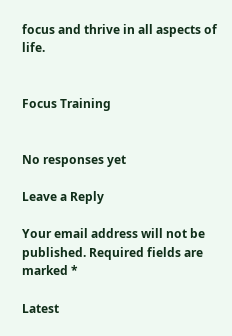focus and thrive in all aspects of life.


Focus Training


No responses yet

Leave a Reply

Your email address will not be published. Required fields are marked *

Latest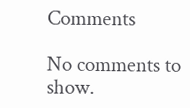Comments

No comments to show.